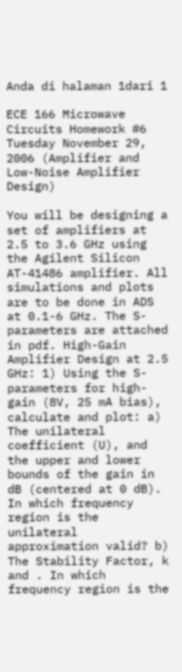Anda di halaman 1dari 1

ECE 166 Microwave Circuits Homework #6 Tuesday November 29, 2006 (Amplifier and Low-Noise Amplifier Design)

You will be designing a set of amplifiers at 2.5 to 3.6 GHz using the Agilent Silicon AT-41486 amplifier. All simulations and plots are to be done in ADS at 0.1-6 GHz. The S-parameters are attached in pdf. High-Gain Amplifier Design at 2.5 GHz: 1) Using the S-parameters for high-gain (8V, 25 mA bias), calculate and plot: a) The unilateral coefficient (U), and the upper and lower bounds of the gain in dB (centered at 0 dB). In which frequency region is the unilateral approximation valid? b) The Stability Factor, k and . In which frequency region is the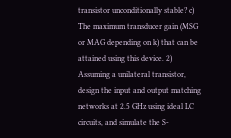transistor unconditionally stable? c) The maximum transducer gain (MSG or MAG depending on k) that can be attained using this device. 2) Assuming a unilateral transistor, design the input and output matching networks at 2.5 GHz using ideal LC circuits, and simulate the S-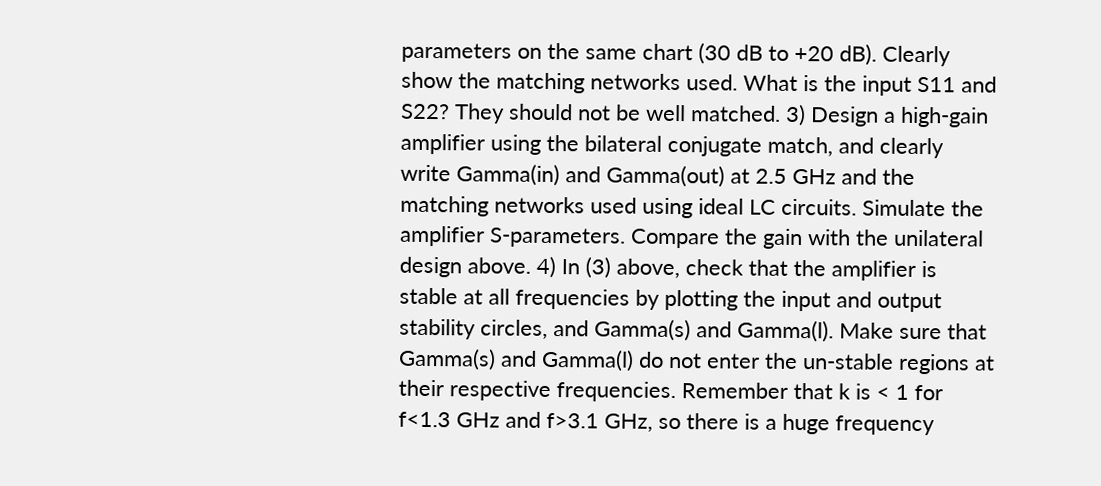parameters on the same chart (30 dB to +20 dB). Clearly show the matching networks used. What is the input S11 and S22? They should not be well matched. 3) Design a high-gain amplifier using the bilateral conjugate match, and clearly write Gamma(in) and Gamma(out) at 2.5 GHz and the matching networks used using ideal LC circuits. Simulate the amplifier S-parameters. Compare the gain with the unilateral design above. 4) In (3) above, check that the amplifier is stable at all frequencies by plotting the input and output stability circles, and Gamma(s) and Gamma(l). Make sure that Gamma(s) and Gamma(l) do not enter the un-stable regions at their respective frequencies. Remember that k is < 1 for f<1.3 GHz and f>3.1 GHz, so there is a huge frequency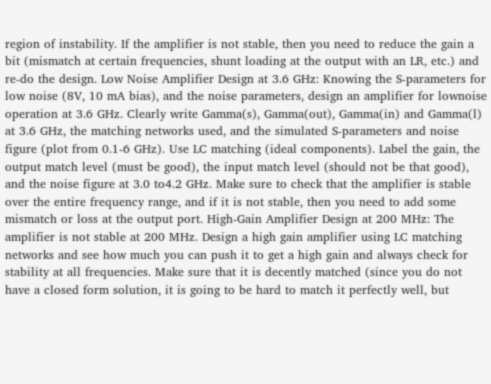region of instability. If the amplifier is not stable, then you need to reduce the gain a bit (mismatch at certain frequencies, shunt loading at the output with an LR, etc.) and re-do the design. Low Noise Amplifier Design at 3.6 GHz: Knowing the S-parameters for low noise (8V, 10 mA bias), and the noise parameters, design an amplifier for lownoise operation at 3.6 GHz. Clearly write Gamma(s), Gamma(out), Gamma(in) and Gamma(l) at 3.6 GHz, the matching networks used, and the simulated S-parameters and noise figure (plot from 0.1-6 GHz). Use LC matching (ideal components). Label the gain, the output match level (must be good), the input match level (should not be that good), and the noise figure at 3.0 to4.2 GHz. Make sure to check that the amplifier is stable over the entire frequency range, and if it is not stable, then you need to add some mismatch or loss at the output port. High-Gain Amplifier Design at 200 MHz: The amplifier is not stable at 200 MHz. Design a high gain amplifier using LC matching networks and see how much you can push it to get a high gain and always check for stability at all frequencies. Make sure that it is decently matched (since you do not have a closed form solution, it is going to be hard to match it perfectly well, but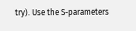try). Use the S-parameters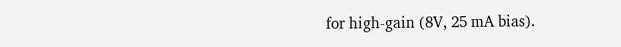for high-gain (8V, 25 mA bias).